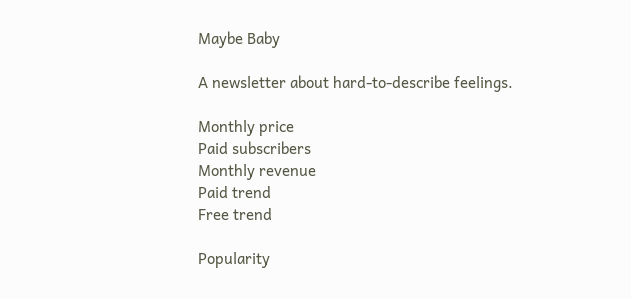Maybe Baby

A newsletter about hard-to-describe feelings.

Monthly price
Paid subscribers
Monthly revenue
Paid trend
Free trend

Popularity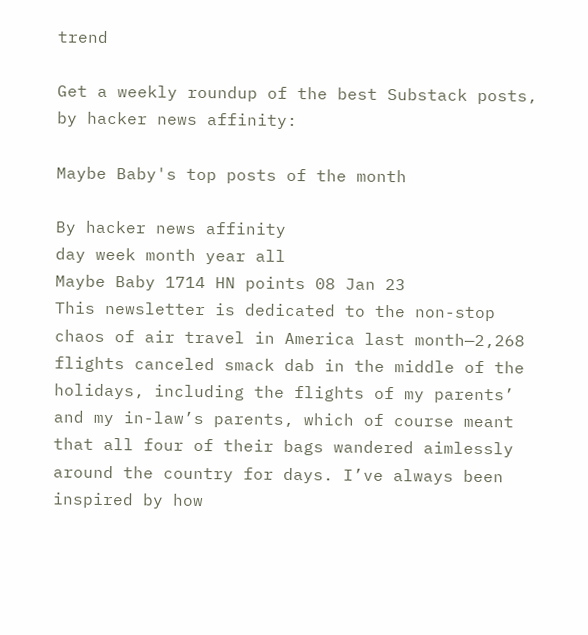trend

Get a weekly roundup of the best Substack posts, by hacker news affinity:

Maybe Baby's top posts of the month

By hacker news affinity
day week month year all
Maybe Baby 1714 HN points 08 Jan 23
This newsletter is dedicated to the non-stop chaos of air travel in America last month—2,268 flights canceled smack dab in the middle of the holidays, including the flights of my parents’ and my in-law’s parents, which of course meant that all four of their bags wandered aimlessly around the country for days. I’ve always been inspired by how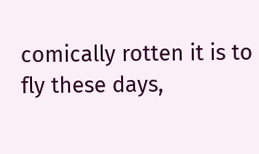comically rotten it is to fly these days,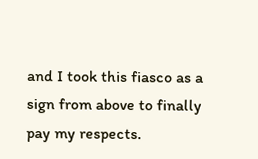and I took this fiasco as a sign from above to finally pay my respects.